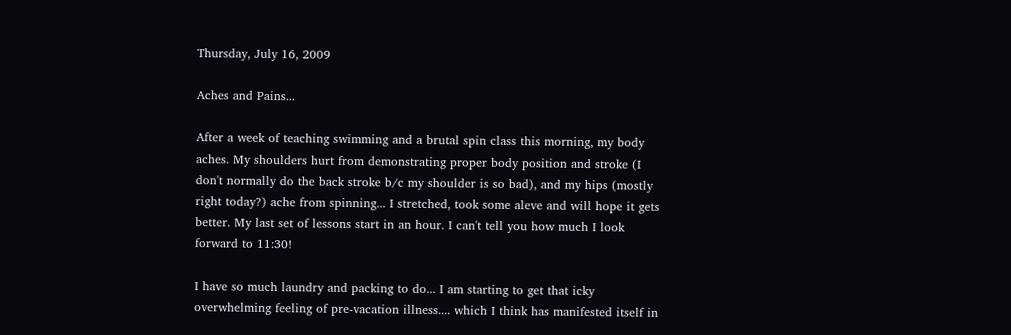Thursday, July 16, 2009

Aches and Pains...

After a week of teaching swimming and a brutal spin class this morning, my body aches. My shoulders hurt from demonstrating proper body position and stroke (I don't normally do the back stroke b/c my shoulder is so bad), and my hips (mostly right today?) ache from spinning... I stretched, took some aleve and will hope it gets better. My last set of lessons start in an hour. I can't tell you how much I look forward to 11:30!

I have so much laundry and packing to do... I am starting to get that icky overwhelming feeling of pre-vacation illness.... which I think has manifested itself in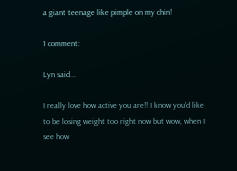a giant teenage like pimple on my chin!

1 comment:

Lyn said...

I really love how active you are!! I know you'd like to be losing weight too right now but wow, when I see how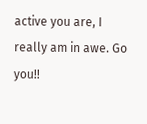active you are, I really am in awe. Go you!!